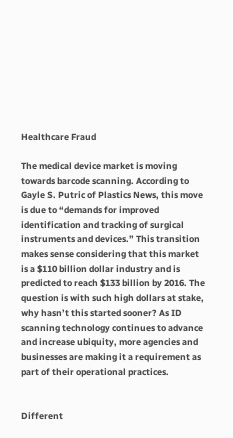Healthcare Fraud

The medical device market is moving towards barcode scanning. According to Gayle S. Putric of Plastics News, this move is due to “demands for improved identification and tracking of surgical instruments and devices.” This transition makes sense considering that this market is a $110 billion dollar industry and is predicted to reach $133 billion by 2016. The question is with such high dollars at stake, why hasn’t this started sooner? As ID scanning technology continues to advance and increase ubiquity, more agencies and businesses are making it a requirement as part of their operational practices.


Different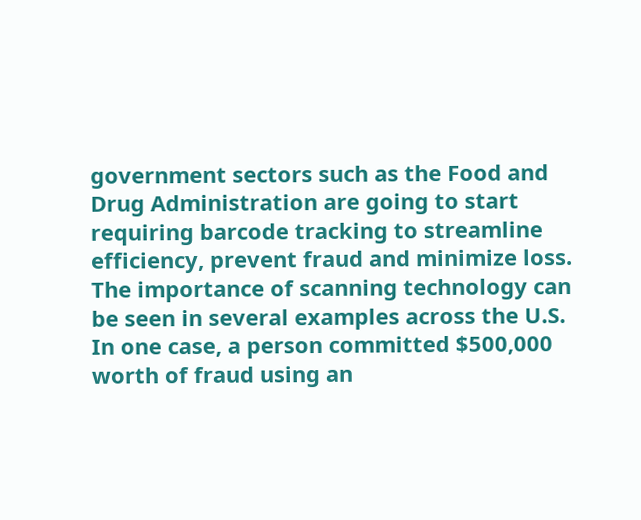government sectors such as the Food and Drug Administration are going to start requiring barcode tracking to streamline efficiency, prevent fraud and minimize loss. The importance of scanning technology can be seen in several examples across the U.S. In one case, a person committed $500,000 worth of fraud using an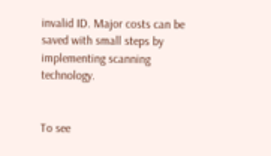invalid ID. Major costs can be saved with small steps by implementing scanning technology.


To see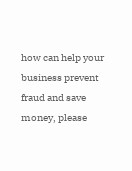how can help your business prevent fraud and save money, please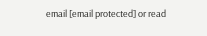email [email protected] or read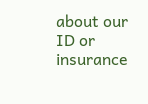about our ID or insurance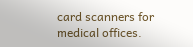card scanners for medical offices.